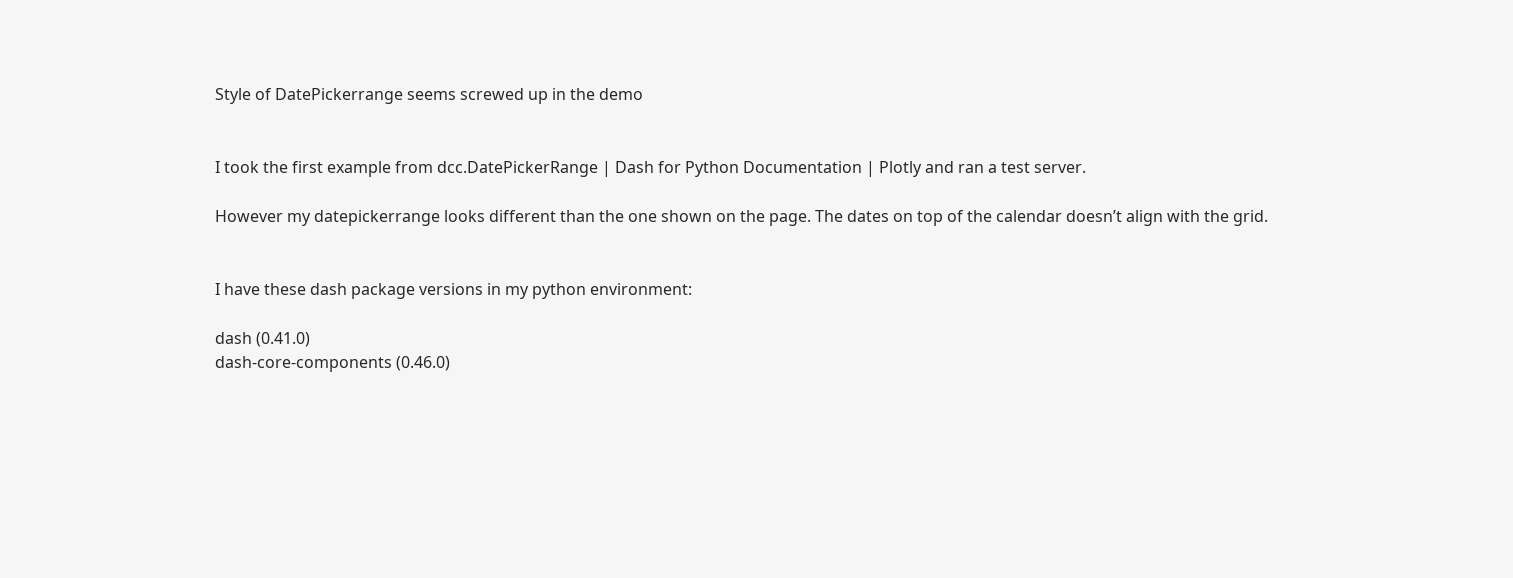Style of DatePickerrange seems screwed up in the demo


I took the first example from dcc.DatePickerRange | Dash for Python Documentation | Plotly and ran a test server.

However my datepickerrange looks different than the one shown on the page. The dates on top of the calendar doesn’t align with the grid.


I have these dash package versions in my python environment:

dash (0.41.0)
dash-core-components (0.46.0)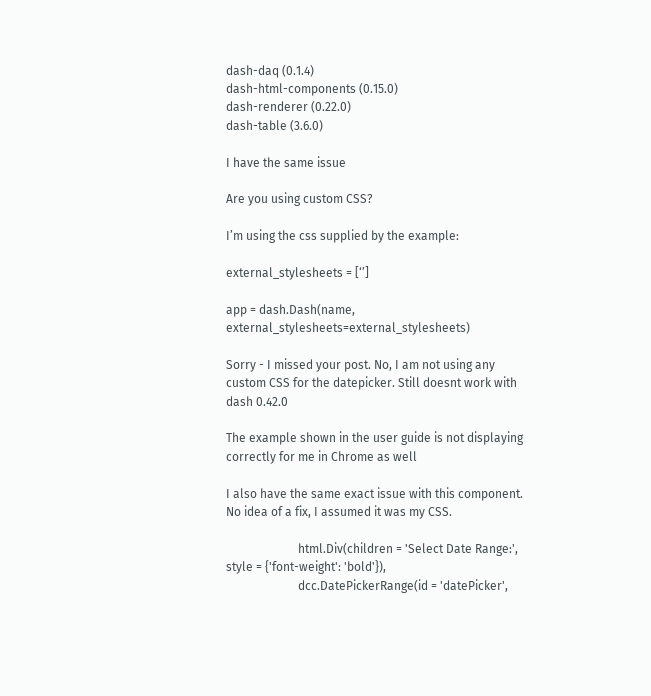dash-daq (0.1.4)
dash-html-components (0.15.0)
dash-renderer (0.22.0)
dash-table (3.6.0)

I have the same issue

Are you using custom CSS?

I’m using the css supplied by the example:

external_stylesheets = [‘’]

app = dash.Dash(name, external_stylesheets=external_stylesheets)

Sorry - I missed your post. No, I am not using any custom CSS for the datepicker. Still doesnt work with dash 0.42.0

The example shown in the user guide is not displaying correctly for me in Chrome as well

I also have the same exact issue with this component. No idea of a fix, I assumed it was my CSS.

                        html.Div(children = 'Select Date Range:', style = {'font-weight': 'bold'}),
                        dcc.DatePickerRange(id = 'datePicker',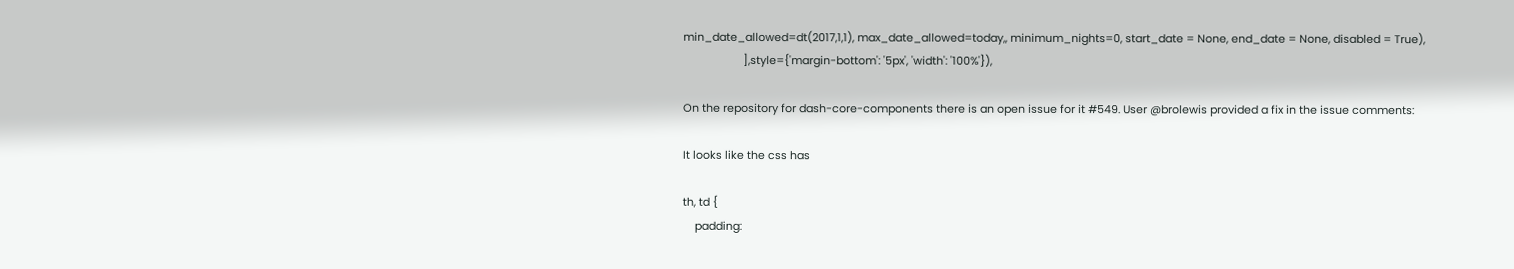min_date_allowed=dt(2017,1,1), max_date_allowed=today,, minimum_nights=0, start_date = None, end_date = None, disabled = True),
                    ],style={'margin-bottom': '5px', 'width': '100%'}),

On the repository for dash-core-components there is an open issue for it #549. User @brolewis provided a fix in the issue comments:

It looks like the css has

th, td {
    padding: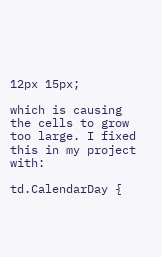12px 15px;

which is causing the cells to grow too large. I fixed this in my project with:

td.CalendarDay {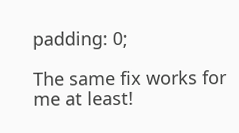padding: 0;

The same fix works for me at least!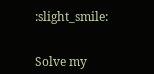:slight_smile:


Solve my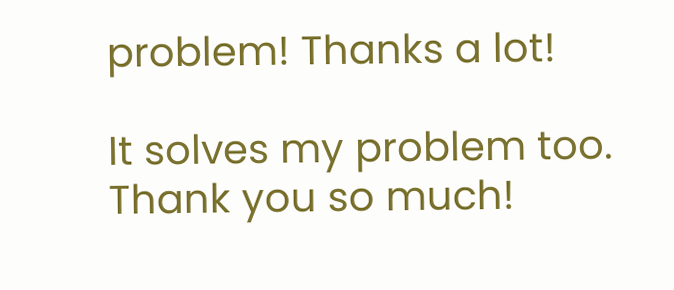problem! Thanks a lot!

It solves my problem too. Thank you so much!